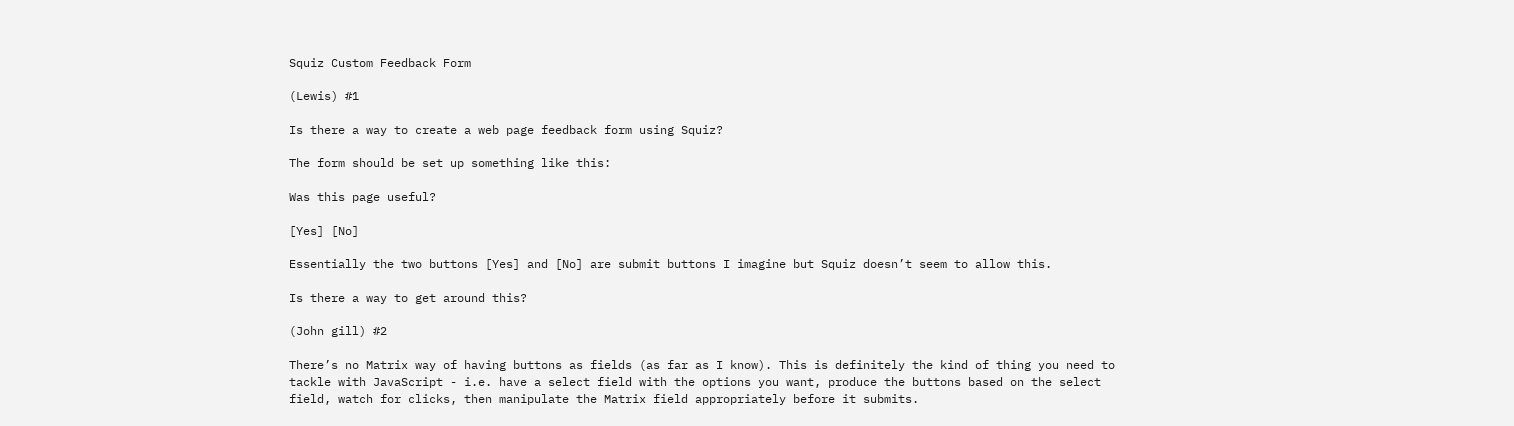Squiz Custom Feedback Form

(Lewis) #1

Is there a way to create a web page feedback form using Squiz?

The form should be set up something like this:

Was this page useful?

[Yes] [No]

Essentially the two buttons [Yes] and [No] are submit buttons I imagine but Squiz doesn’t seem to allow this.

Is there a way to get around this?

(John gill) #2

There’s no Matrix way of having buttons as fields (as far as I know). This is definitely the kind of thing you need to tackle with JavaScript - i.e. have a select field with the options you want, produce the buttons based on the select field, watch for clicks, then manipulate the Matrix field appropriately before it submits.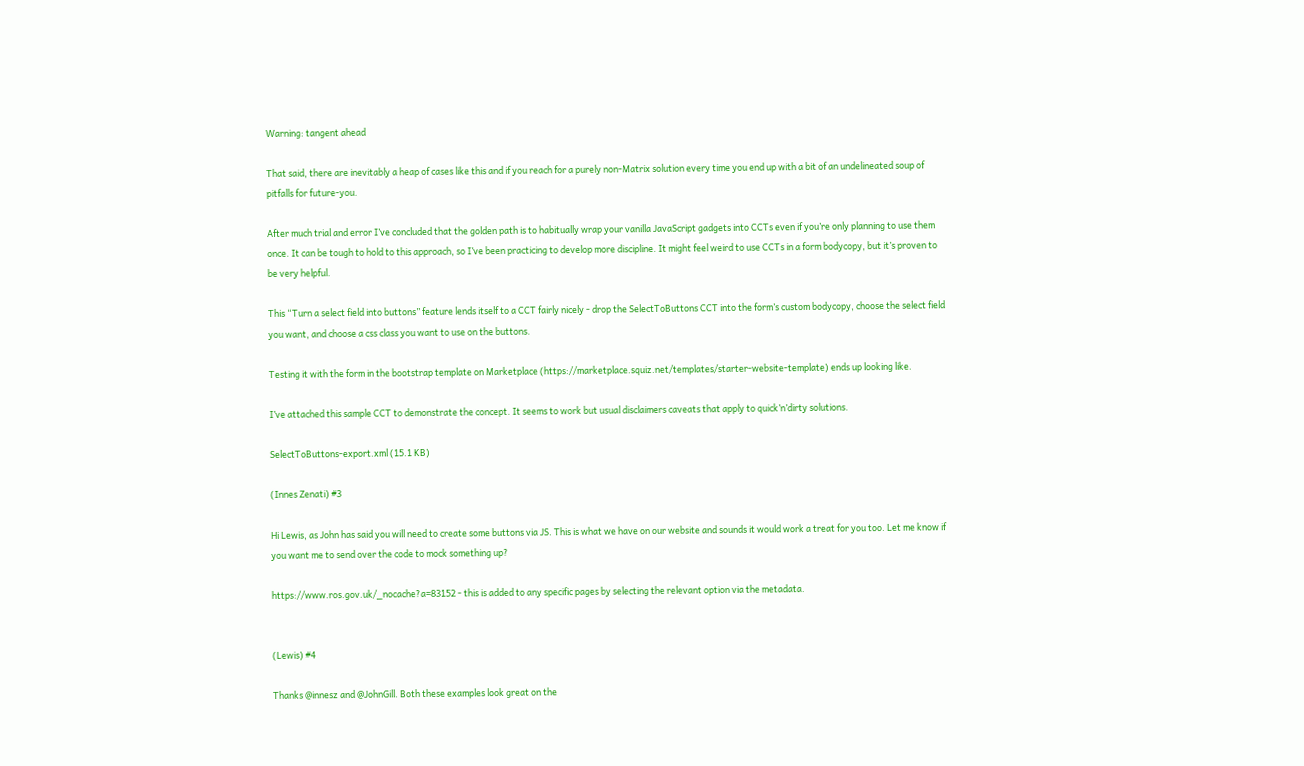Warning: tangent ahead

That said, there are inevitably a heap of cases like this and if you reach for a purely non-Matrix solution every time you end up with a bit of an undelineated soup of pitfalls for future-you.

After much trial and error I’ve concluded that the golden path is to habitually wrap your vanilla JavaScript gadgets into CCTs even if you’re only planning to use them once. It can be tough to hold to this approach, so I’ve been practicing to develop more discipline. It might feel weird to use CCTs in a form bodycopy, but it’s proven to be very helpful.

This “Turn a select field into buttons” feature lends itself to a CCT fairly nicely - drop the SelectToButtons CCT into the form’s custom bodycopy, choose the select field you want, and choose a css class you want to use on the buttons.

Testing it with the form in the bootstrap template on Marketplace (https://marketplace.squiz.net/templates/starter-website-template) ends up looking like.

I’ve attached this sample CCT to demonstrate the concept. It seems to work but usual disclaimers caveats that apply to quick’n’dirty solutions.

SelectToButtons-export.xml (15.1 KB)

(Innes Zenati) #3

Hi Lewis, as John has said you will need to create some buttons via JS. This is what we have on our website and sounds it would work a treat for you too. Let me know if you want me to send over the code to mock something up?

https://www.ros.gov.uk/_nocache?a=83152 - this is added to any specific pages by selecting the relevant option via the metadata.


(Lewis) #4

Thanks @innesz and @JohnGill. Both these examples look great on the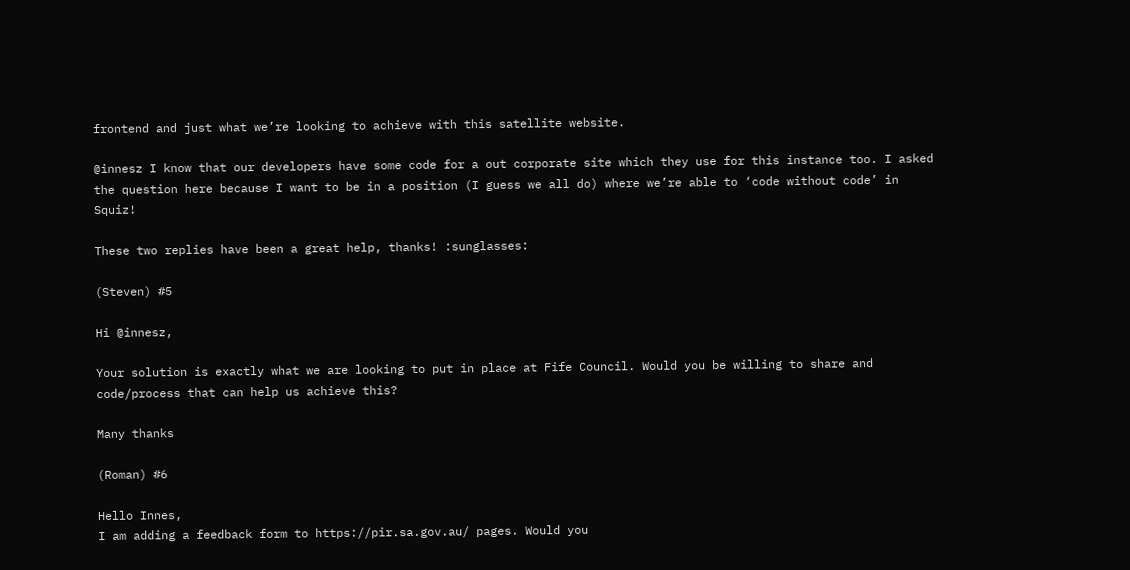frontend and just what we’re looking to achieve with this satellite website.

@innesz I know that our developers have some code for a out corporate site which they use for this instance too. I asked the question here because I want to be in a position (I guess we all do) where we’re able to ‘code without code’ in Squiz!

These two replies have been a great help, thanks! :sunglasses:

(Steven) #5

Hi @innesz,

Your solution is exactly what we are looking to put in place at Fife Council. Would you be willing to share and code/process that can help us achieve this?

Many thanks

(Roman) #6

Hello Innes,
I am adding a feedback form to https://pir.sa.gov.au/ pages. Would you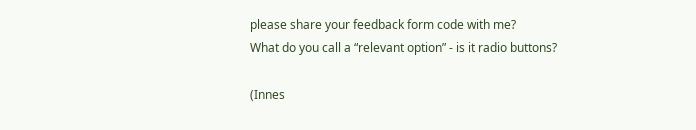please share your feedback form code with me?
What do you call a “relevant option” - is it radio buttons?

(Innes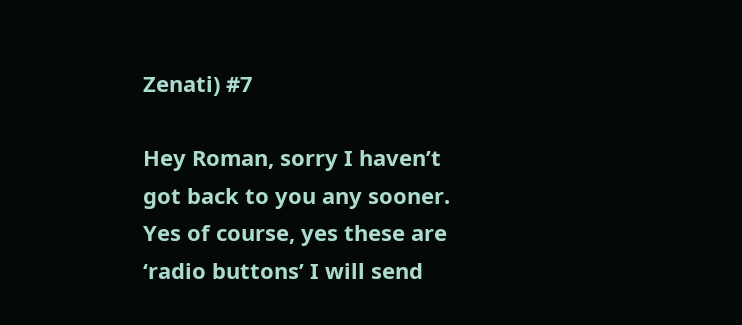Zenati) #7

Hey Roman, sorry I haven’t got back to you any sooner. Yes of course, yes these are ‘radio buttons’ I will send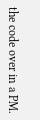the code over in a PM.